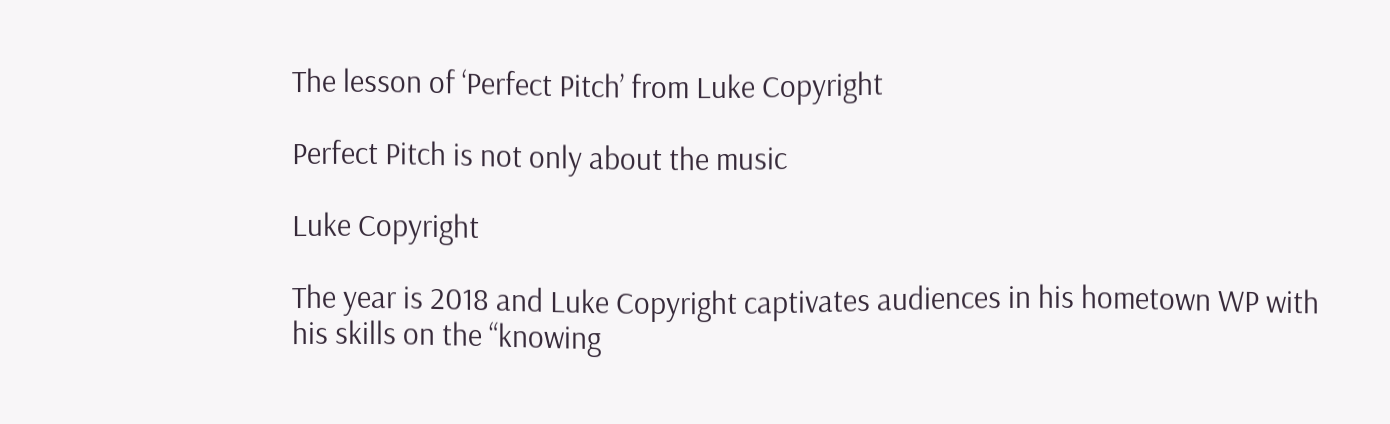The lesson of ‘Perfect Pitch’ from Luke Copyright

Perfect Pitch is not only about the music

Luke Copyright

The year is 2018 and Luke Copyright captivates audiences in his hometown WP with his skills on the “knowing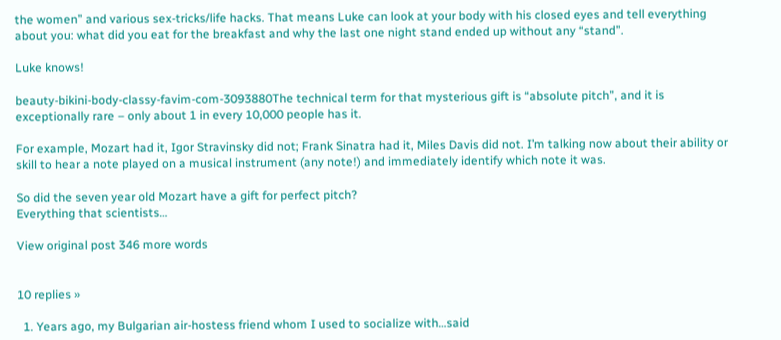the women” and various sex-tricks/life hacks. That means Luke can look at your body with his closed eyes and tell everything about you: what did you eat for the breakfast and why the last one night stand ended up without any “stand”.

Luke knows!

beauty-bikini-body-classy-favim-com-3093880The technical term for that mysterious gift is “absolute pitch”, and it is exceptionally rare – only about 1 in every 10,000 people has it.

For example, Mozart had it, Igor Stravinsky did not; Frank Sinatra had it, Miles Davis did not. I’m talking now about their ability or skill to hear a note played on a musical instrument (any note!) and immediately identify which note it was.

So did the seven year old Mozart have a gift for perfect pitch?
Everything that scientists…

View original post 346 more words


10 replies »

  1. Years ago, my Bulgarian air-hostess friend whom I used to socialize with…said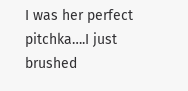I was her perfect pitchka….I just brushed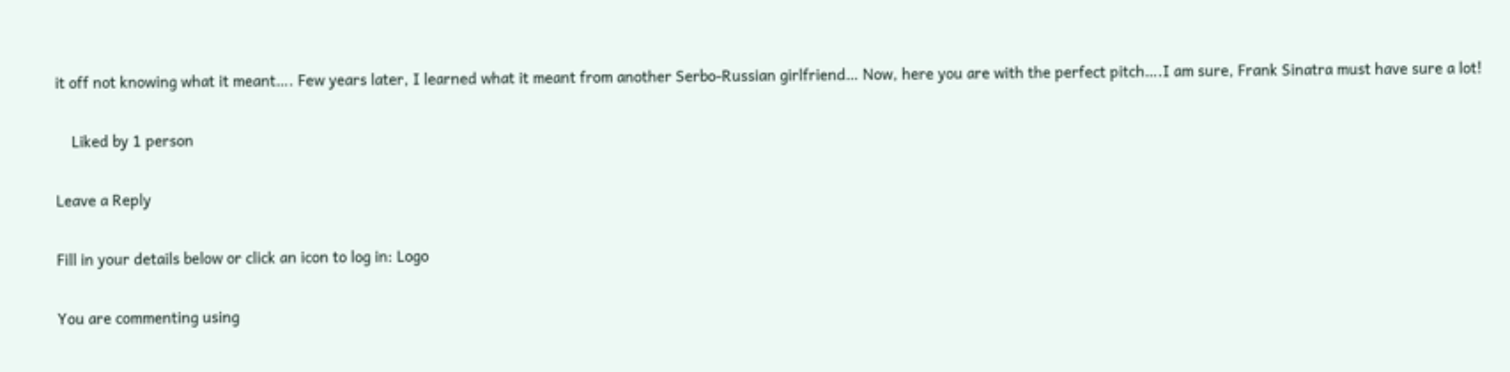it off not knowing what it meant…. Few years later, I learned what it meant from another Serbo-Russian girlfriend… Now, here you are with the perfect pitch….I am sure, Frank Sinatra must have sure a lot!

    Liked by 1 person

Leave a Reply

Fill in your details below or click an icon to log in: Logo

You are commenting using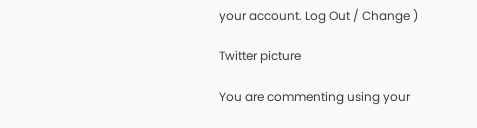your account. Log Out / Change )

Twitter picture

You are commenting using your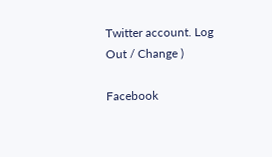Twitter account. Log Out / Change )

Facebook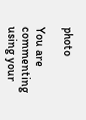photo

You are commenting using your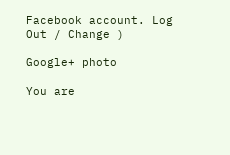Facebook account. Log Out / Change )

Google+ photo

You are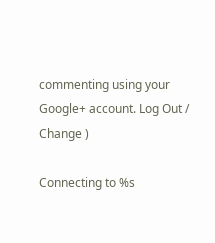commenting using your Google+ account. Log Out / Change )

Connecting to %s